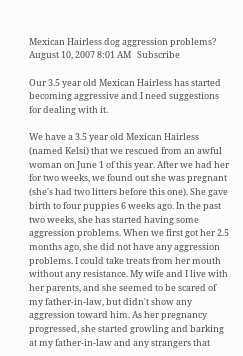Mexican Hairless dog aggression problems?
August 10, 2007 8:01 AM   Subscribe

Our 3.5 year old Mexican Hairless has started becoming aggressive and I need suggestions for dealing with it.

We have a 3.5 year old Mexican Hairless (named Kelsi) that we rescued from an awful woman on June 1 of this year. After we had her for two weeks, we found out she was pregnant (she's had two litters before this one). She gave birth to four puppies 6 weeks ago. In the past two weeks, she has started having some aggression problems. When we first got her 2.5 months ago, she did not have any aggression problems. I could take treats from her mouth without any resistance. My wife and I live with her parents, and she seemed to be scared of my father-in-law, but didn't show any aggression toward him. As her pregnancy progressed, she started growling and barking at my father-in-law and any strangers that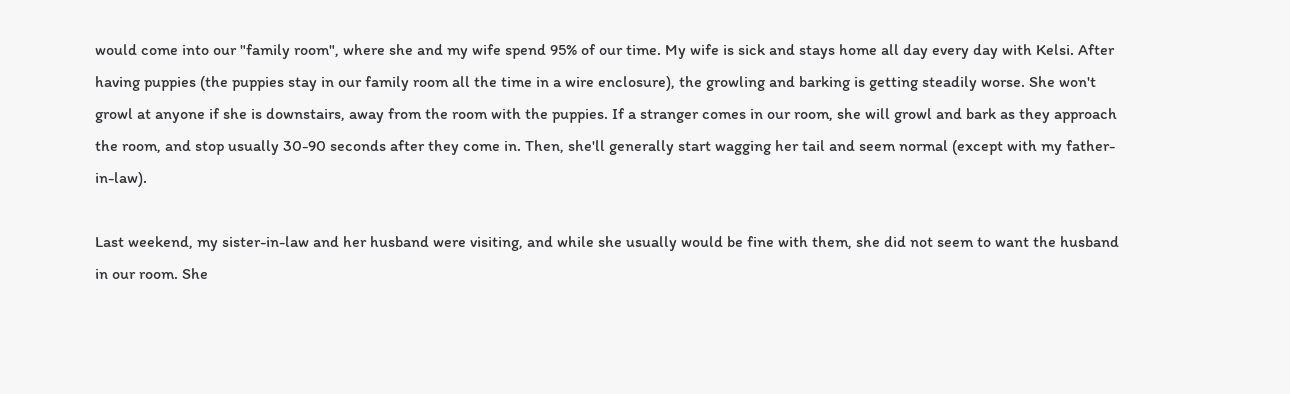would come into our "family room", where she and my wife spend 95% of our time. My wife is sick and stays home all day every day with Kelsi. After having puppies (the puppies stay in our family room all the time in a wire enclosure), the growling and barking is getting steadily worse. She won't growl at anyone if she is downstairs, away from the room with the puppies. If a stranger comes in our room, she will growl and bark as they approach the room, and stop usually 30-90 seconds after they come in. Then, she'll generally start wagging her tail and seem normal (except with my father-in-law).

Last weekend, my sister-in-law and her husband were visiting, and while she usually would be fine with them, she did not seem to want the husband in our room. She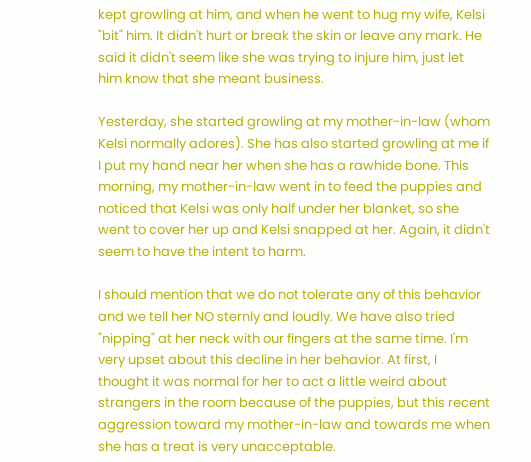kept growling at him, and when he went to hug my wife, Kelsi "bit" him. It didn't hurt or break the skin or leave any mark. He said it didn't seem like she was trying to injure him, just let him know that she meant business.

Yesterday, she started growling at my mother-in-law (whom Kelsi normally adores). She has also started growling at me if I put my hand near her when she has a rawhide bone. This morning, my mother-in-law went in to feed the puppies and noticed that Kelsi was only half under her blanket, so she went to cover her up and Kelsi snapped at her. Again, it didn't seem to have the intent to harm.

I should mention that we do not tolerate any of this behavior and we tell her NO sternly and loudly. We have also tried "nipping" at her neck with our fingers at the same time. I'm very upset about this decline in her behavior. At first, I thought it was normal for her to act a little weird about strangers in the room because of the puppies, but this recent aggression toward my mother-in-law and towards me when she has a treat is very unacceptable.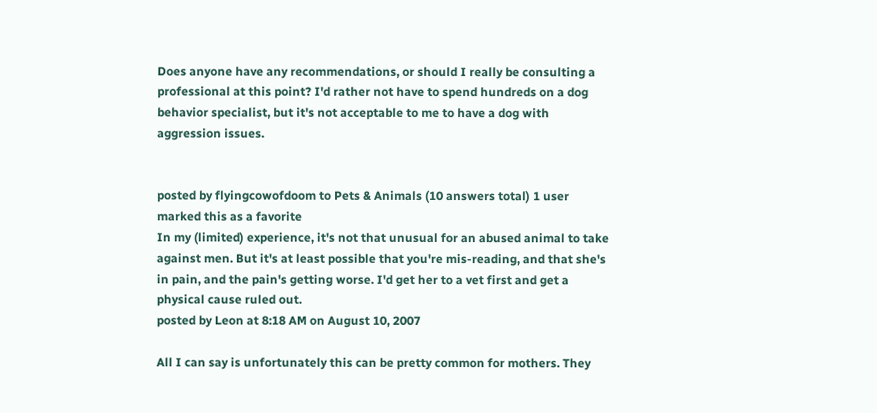Does anyone have any recommendations, or should I really be consulting a professional at this point? I'd rather not have to spend hundreds on a dog behavior specialist, but it's not acceptable to me to have a dog with aggression issues.


posted by flyingcowofdoom to Pets & Animals (10 answers total) 1 user marked this as a favorite
In my (limited) experience, it's not that unusual for an abused animal to take against men. But it's at least possible that you're mis-reading, and that she's in pain, and the pain's getting worse. I'd get her to a vet first and get a physical cause ruled out.
posted by Leon at 8:18 AM on August 10, 2007

All I can say is unfortunately this can be pretty common for mothers. They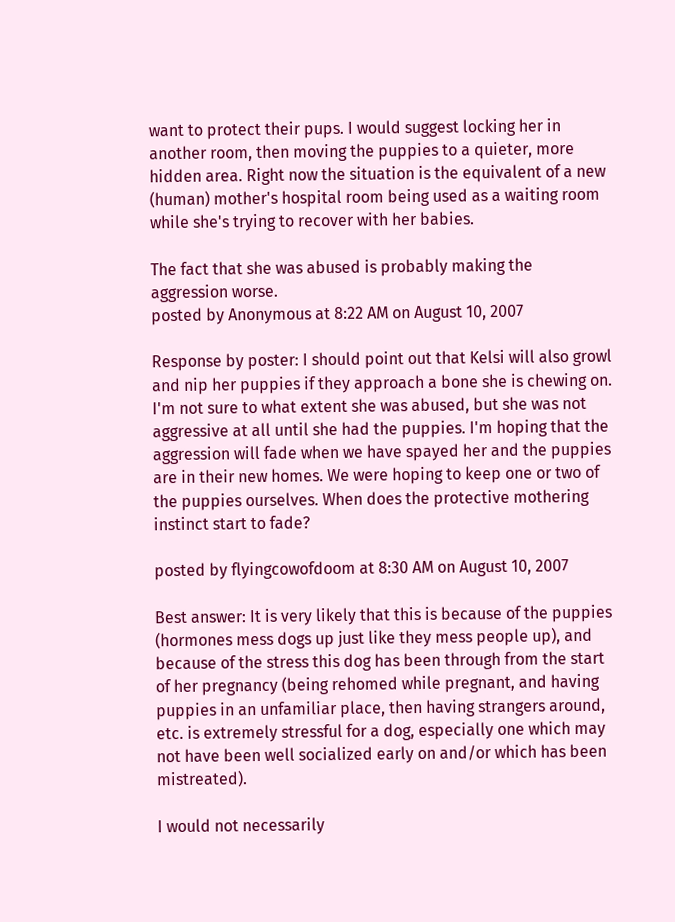want to protect their pups. I would suggest locking her in another room, then moving the puppies to a quieter, more hidden area. Right now the situation is the equivalent of a new (human) mother's hospital room being used as a waiting room while she's trying to recover with her babies.

The fact that she was abused is probably making the aggression worse.
posted by Anonymous at 8:22 AM on August 10, 2007

Response by poster: I should point out that Kelsi will also growl and nip her puppies if they approach a bone she is chewing on. I'm not sure to what extent she was abused, but she was not aggressive at all until she had the puppies. I'm hoping that the aggression will fade when we have spayed her and the puppies are in their new homes. We were hoping to keep one or two of the puppies ourselves. When does the protective mothering instinct start to fade?

posted by flyingcowofdoom at 8:30 AM on August 10, 2007

Best answer: It is very likely that this is because of the puppies (hormones mess dogs up just like they mess people up), and because of the stress this dog has been through from the start of her pregnancy (being rehomed while pregnant, and having puppies in an unfamiliar place, then having strangers around, etc. is extremely stressful for a dog, especially one which may not have been well socialized early on and/or which has been mistreated).

I would not necessarily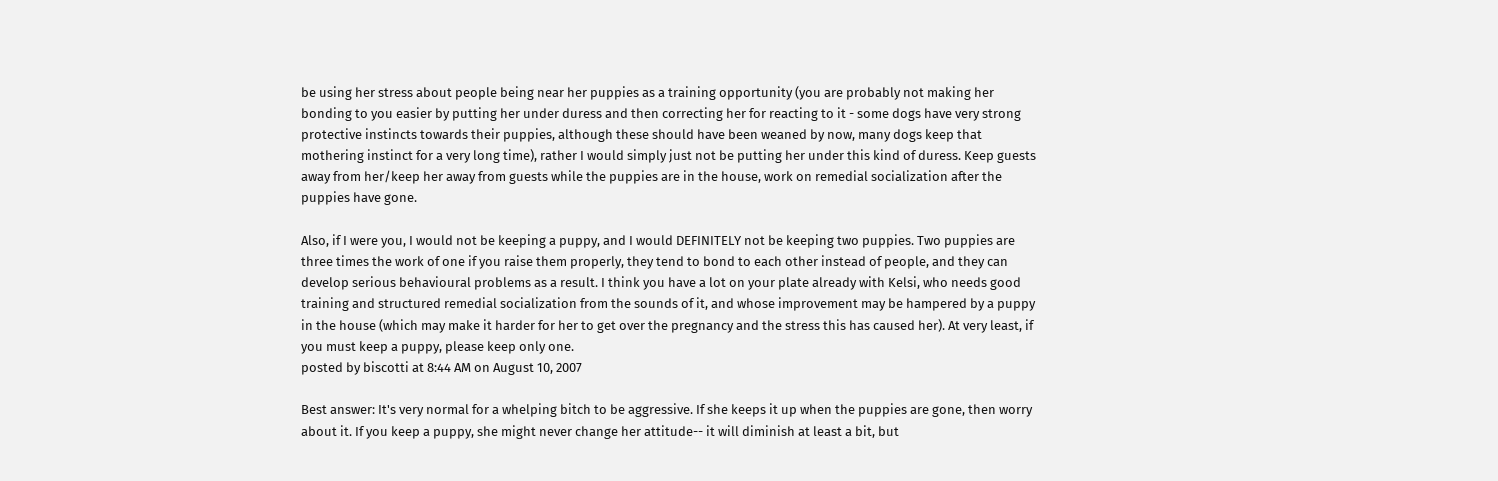be using her stress about people being near her puppies as a training opportunity (you are probably not making her bonding to you easier by putting her under duress and then correcting her for reacting to it - some dogs have very strong protective instincts towards their puppies, although these should have been weaned by now, many dogs keep that mothering instinct for a very long time), rather I would simply just not be putting her under this kind of duress. Keep guests away from her/keep her away from guests while the puppies are in the house, work on remedial socialization after the puppies have gone.

Also, if I were you, I would not be keeping a puppy, and I would DEFINITELY not be keeping two puppies. Two puppies are three times the work of one if you raise them properly, they tend to bond to each other instead of people, and they can develop serious behavioural problems as a result. I think you have a lot on your plate already with Kelsi, who needs good training and structured remedial socialization from the sounds of it, and whose improvement may be hampered by a puppy in the house (which may make it harder for her to get over the pregnancy and the stress this has caused her). At very least, if you must keep a puppy, please keep only one.
posted by biscotti at 8:44 AM on August 10, 2007

Best answer: It's very normal for a whelping bitch to be aggressive. If she keeps it up when the puppies are gone, then worry about it. If you keep a puppy, she might never change her attitude-- it will diminish at least a bit, but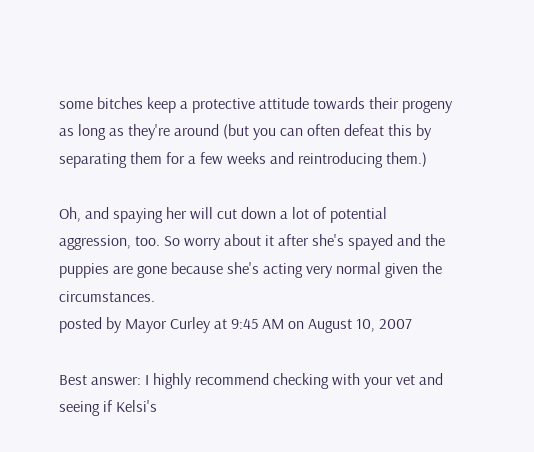some bitches keep a protective attitude towards their progeny as long as they're around (but you can often defeat this by separating them for a few weeks and reintroducing them.)

Oh, and spaying her will cut down a lot of potential aggression, too. So worry about it after she's spayed and the puppies are gone because she's acting very normal given the circumstances.
posted by Mayor Curley at 9:45 AM on August 10, 2007

Best answer: I highly recommend checking with your vet and seeing if Kelsi's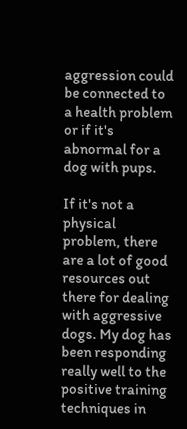aggression could be connected to a health problem or if it's abnormal for a dog with pups.

If it's not a physical problem, there are a lot of good resources out there for dealing with aggressive dogs. My dog has been responding really well to the positive training techniques in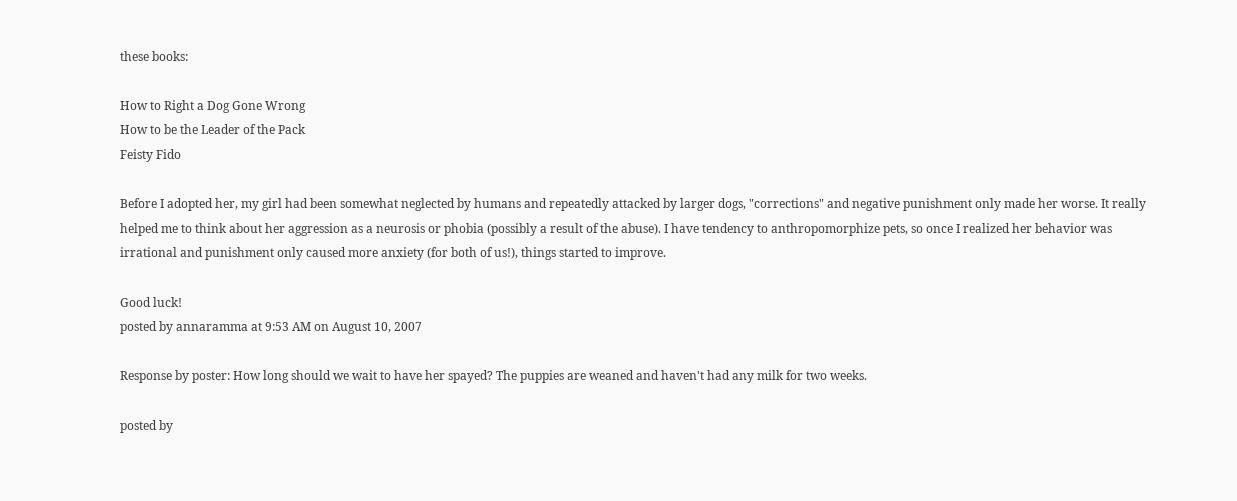these books:

How to Right a Dog Gone Wrong
How to be the Leader of the Pack
Feisty Fido

Before I adopted her, my girl had been somewhat neglected by humans and repeatedly attacked by larger dogs, "corrections" and negative punishment only made her worse. It really helped me to think about her aggression as a neurosis or phobia (possibly a result of the abuse). I have tendency to anthropomorphize pets, so once I realized her behavior was irrational and punishment only caused more anxiety (for both of us!), things started to improve.

Good luck!
posted by annaramma at 9:53 AM on August 10, 2007

Response by poster: How long should we wait to have her spayed? The puppies are weaned and haven't had any milk for two weeks.

posted by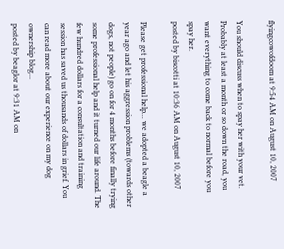flyingcowofdoom at 9:54 AM on August 10, 2007

You should discuss when to spay her with your vet. Probably at least a month or so down the road, you want everything to come back to normal before you spay her.
posted by biscotti at 10:36 AM on August 10, 2007

Please get professional help... we adopted a beagle a year ago and let his aggression problems (towards other dogs, not people) go on for 4 months before finally trying some professional help and it turned our life around. The few hundred dollars for a consultation and training session has saved us thousands of dollars in grief. You can read more about our experience on my dog ownership blog...
posted by beaglor at 9:31 AM on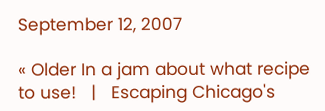September 12, 2007

« Older In a jam about what recipe to use!   |   Escaping Chicago's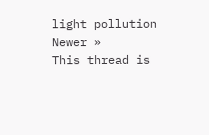light pollution Newer »
This thread is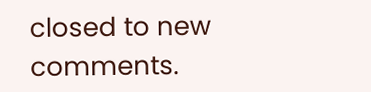closed to new comments.